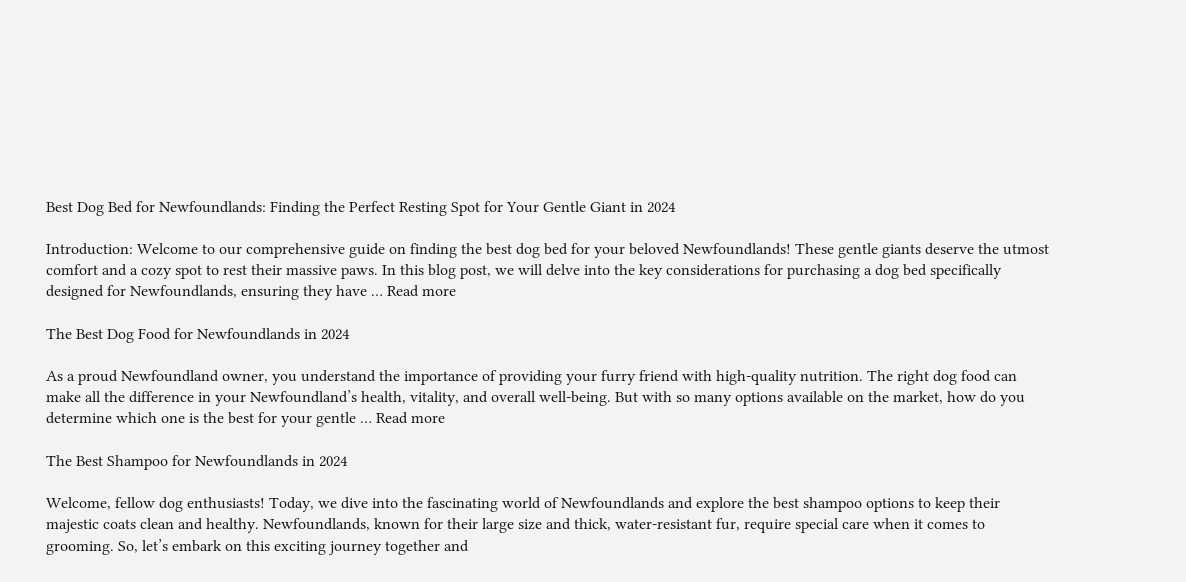Best Dog Bed for Newfoundlands: Finding the Perfect Resting Spot for Your Gentle Giant in 2024

Introduction: Welcome to our comprehensive guide on finding the best dog bed for your beloved Newfoundlands! These gentle giants deserve the utmost comfort and a cozy spot to rest their massive paws. In this blog post, we will delve into the key considerations for purchasing a dog bed specifically designed for Newfoundlands, ensuring they have … Read more

The Best Dog Food for Newfoundlands in 2024

As a proud Newfoundland owner, you understand the importance of providing your furry friend with high-quality nutrition. The right dog food can make all the difference in your Newfoundland’s health, vitality, and overall well-being. But with so many options available on the market, how do you determine which one is the best for your gentle … Read more

The Best Shampoo for Newfoundlands in 2024

Welcome, fellow dog enthusiasts! Today, we dive into the fascinating world of Newfoundlands and explore the best shampoo options to keep their majestic coats clean and healthy. Newfoundlands, known for their large size and thick, water-resistant fur, require special care when it comes to grooming. So, let’s embark on this exciting journey together and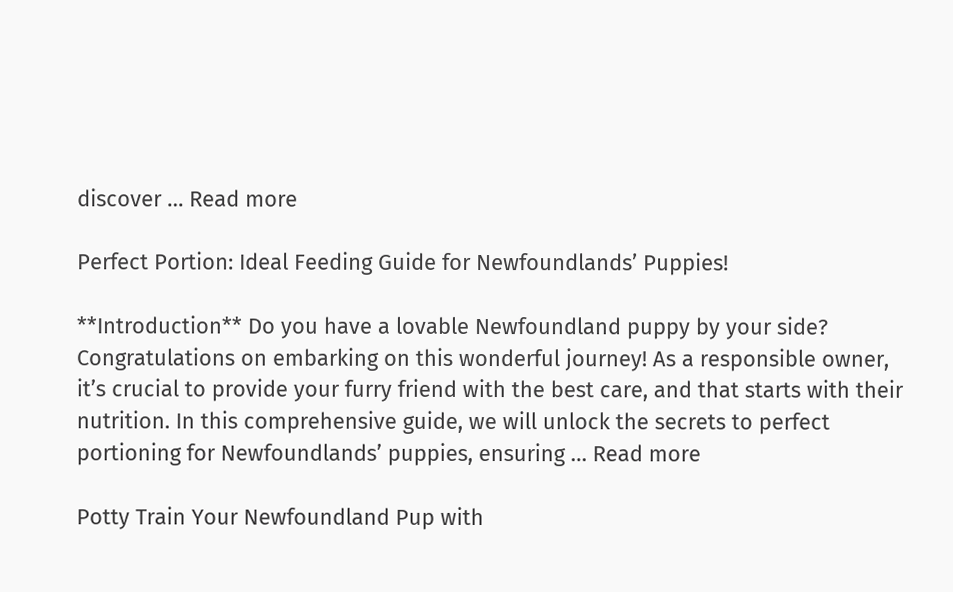discover … Read more

Perfect Portion: Ideal Feeding Guide for Newfoundlands’ Puppies!

**Introduction** Do you have a lovable Newfoundland puppy by your side? Congratulations on embarking on this wonderful journey! As a responsible owner, it’s crucial to provide your furry friend with the best care, and that starts with their nutrition. In this comprehensive guide, we will unlock the secrets to perfect portioning for Newfoundlands’ puppies, ensuring … Read more

Potty Train Your Newfoundland Pup with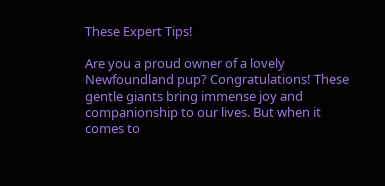These Expert Tips!

Are you a proud owner of a lovely Newfoundland pup? Congratulations! These gentle giants bring immense joy and companionship to our lives. But when it comes to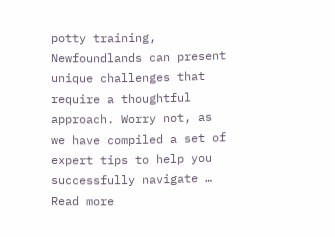potty training, Newfoundlands can present unique challenges that require a thoughtful approach. Worry not, as we have compiled a set of expert tips to help you successfully navigate … Read more